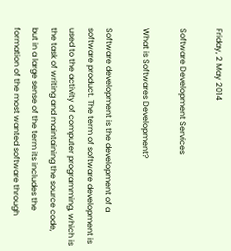Friday, 2 May 2014

Software Development Services

What is Softwares Development?

Software development is the development of a software product. The term of software development is used to the activity of computer programming, which is the task of writing and maintaining the source code, but in a large sense of the term its includes the formation of the most wanted software through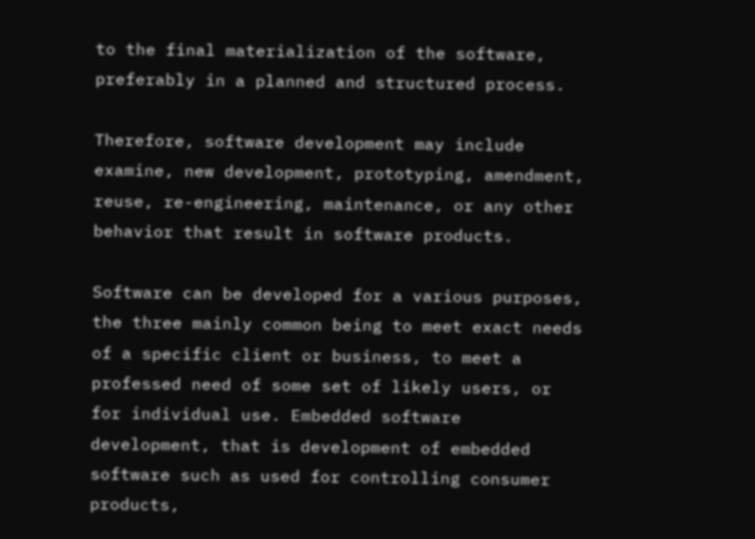to the final materialization of the software, preferably in a planned and structured process.

Therefore, software development may include examine, new development, prototyping, amendment, reuse, re-engineering, maintenance, or any other behavior that result in software products.

Software can be developed for a various purposes, the three mainly common being to meet exact needs of a specific client or business, to meet a professed need of some set of likely users, or for individual use. Embedded software development, that is development of embedded software such as used for controlling consumer products,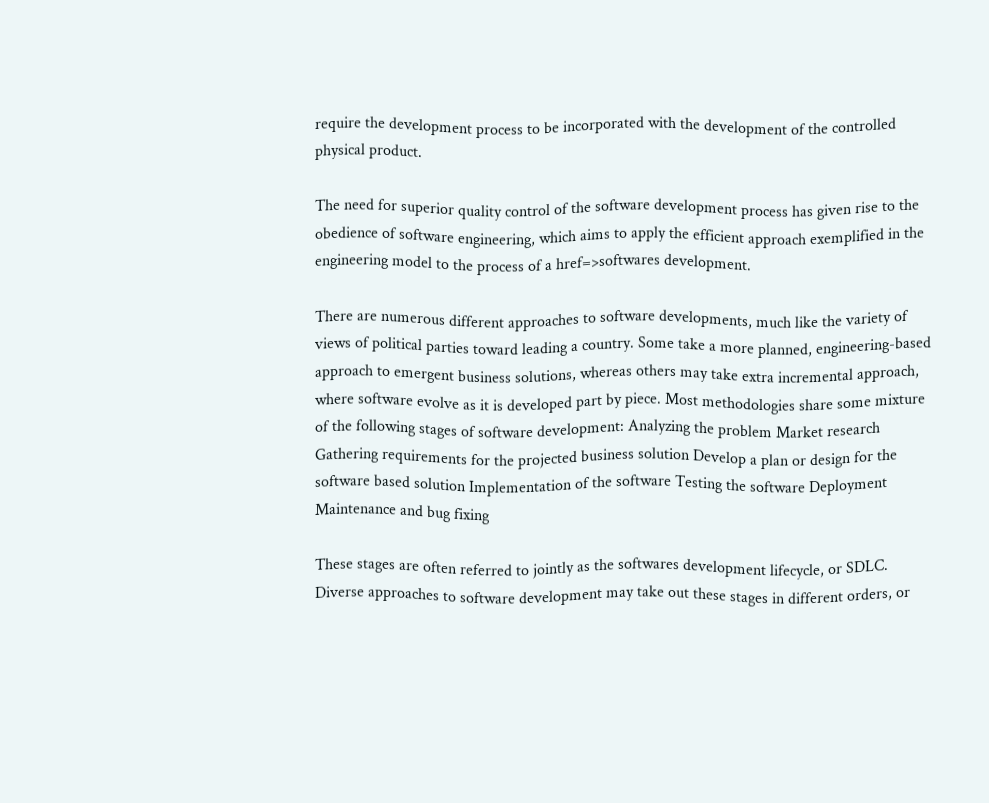require the development process to be incorporated with the development of the controlled physical product.

The need for superior quality control of the software development process has given rise to the obedience of software engineering, which aims to apply the efficient approach exemplified in the engineering model to the process of a href=>softwares development.

There are numerous different approaches to software developments, much like the variety of views of political parties toward leading a country. Some take a more planned, engineering-based approach to emergent business solutions, whereas others may take extra incremental approach, where software evolve as it is developed part by piece. Most methodologies share some mixture of the following stages of software development: Analyzing the problem Market research Gathering requirements for the projected business solution Develop a plan or design for the software based solution Implementation of the software Testing the software Deployment Maintenance and bug fixing

These stages are often referred to jointly as the softwares development lifecycle, or SDLC. Diverse approaches to software development may take out these stages in different orders, or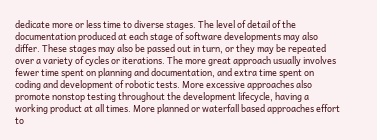dedicate more or less time to diverse stages. The level of detail of the documentation produced at each stage of software developments may also differ. These stages may also be passed out in turn, or they may be repeated over a variety of cycles or iterations. The more great approach usually involves fewer time spent on planning and documentation, and extra time spent on coding and development of robotic tests. More excessive approaches also promote nonstop testing throughout the development lifecycle, having a working product at all times. More planned or waterfall based approaches effort to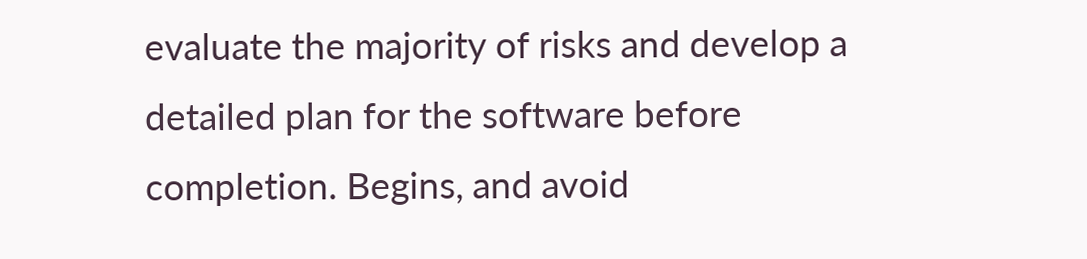evaluate the majority of risks and develop a detailed plan for the software before completion. Begins, and avoid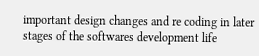important design changes and re coding in later stages of the softwares development life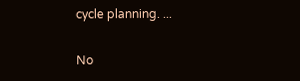cycle planning. ...

No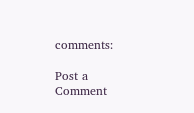comments:

Post a Comment